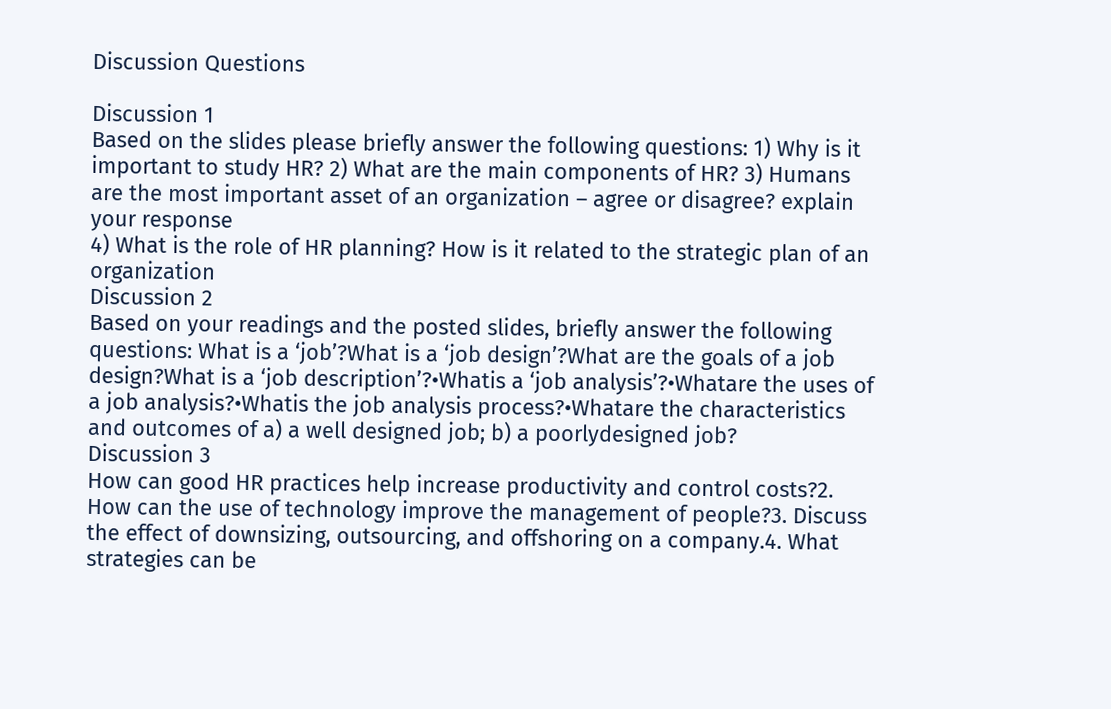Discussion Questions

Discussion 1
Based on the slides please briefly answer the following questions: 1) Why is it important to study HR? 2) What are the main components of HR? 3) Humans are the most important asset of an organization – agree or disagree? explain your response
4) What is the role of HR planning? How is it related to the strategic plan of an organization
Discussion 2
Based on your readings and the posted slides, briefly answer the following questions: What is a ‘job’?What is a ‘job design’?What are the goals of a job design?What is a ‘job description’?•Whatis a ‘job analysis’?•Whatare the uses of a job analysis?•Whatis the job analysis process?•Whatare the characteristics and outcomes of a) a well designed job; b) a poorlydesigned job?
Discussion 3
How can good HR practices help increase productivity and control costs?2. How can the use of technology improve the management of people?3. Discuss the effect of downsizing, outsourcing, and offshoring on a company.4. What strategies can be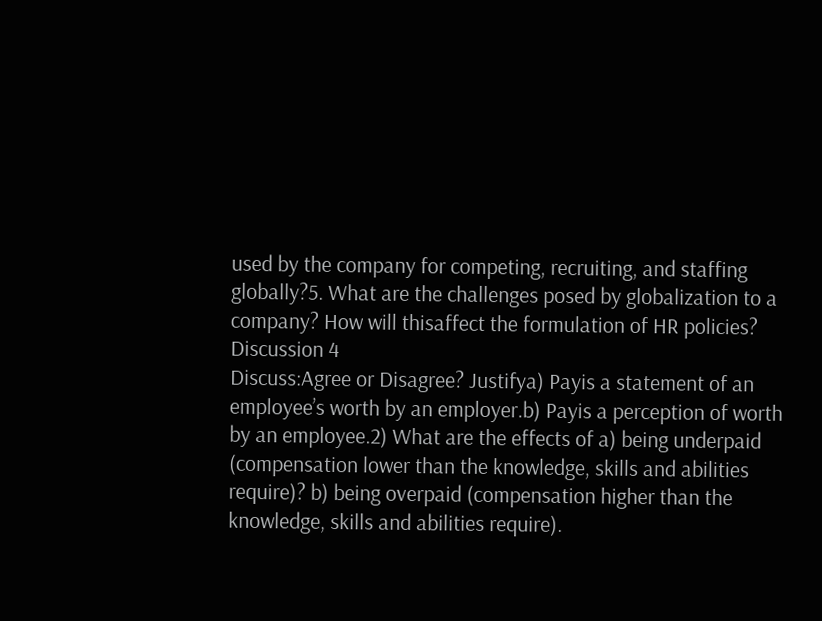used by the company for competing, recruiting, and staffing globally?5. What are the challenges posed by globalization to a company? How will thisaffect the formulation of HR policies?
Discussion 4
Discuss:Agree or Disagree? Justifya) Payis a statement of an employee’s worth by an employer.b) Payis a perception of worth by an employee.2) What are the effects of a) being underpaid (compensation lower than the knowledge, skills and abilities require)? b) being overpaid (compensation higher than the knowledge, skills and abilities require).